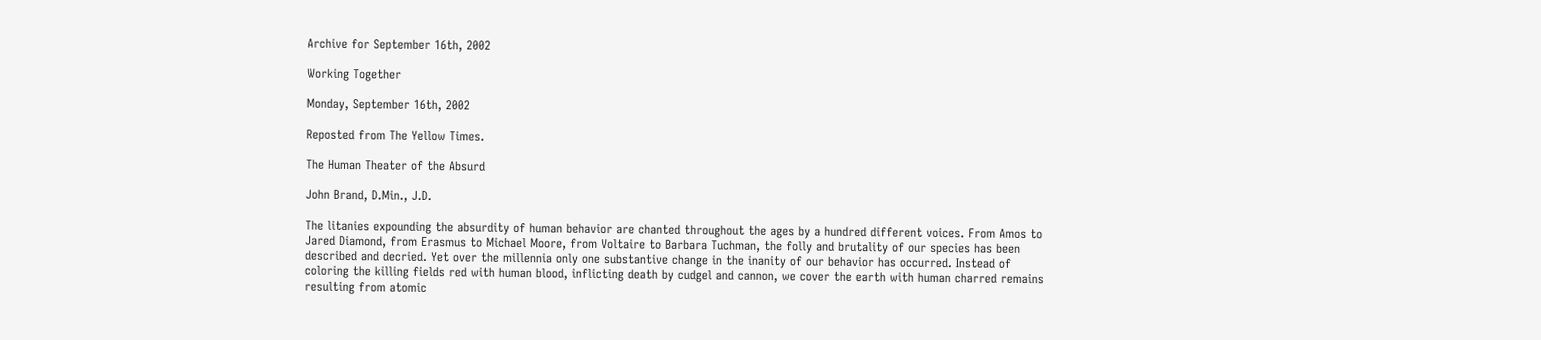Archive for September 16th, 2002

Working Together

Monday, September 16th, 2002

Reposted from The Yellow Times.

The Human Theater of the Absurd

John Brand, D.Min., J.D.

The litanies expounding the absurdity of human behavior are chanted throughout the ages by a hundred different voices. From Amos to Jared Diamond, from Erasmus to Michael Moore, from Voltaire to Barbara Tuchman, the folly and brutality of our species has been described and decried. Yet over the millennia only one substantive change in the inanity of our behavior has occurred. Instead of coloring the killing fields red with human blood, inflicting death by cudgel and cannon, we cover the earth with human charred remains resulting from atomic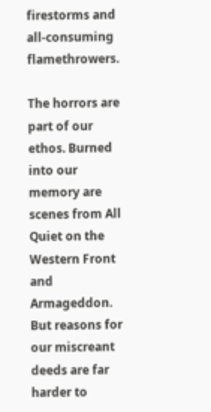firestorms and all-consuming flamethrowers.

The horrors are part of our ethos. Burned into our memory are scenes from All Quiet on the Western Front and Armageddon. But reasons for our miscreant deeds are far harder to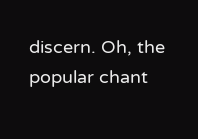discern. Oh, the popular chant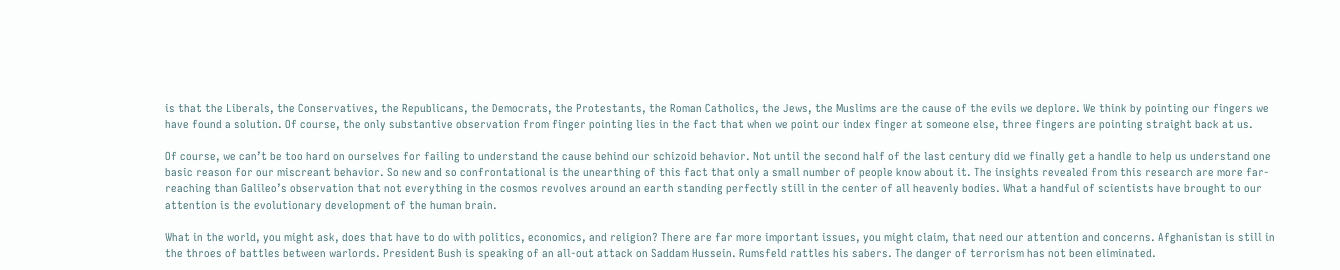is that the Liberals, the Conservatives, the Republicans, the Democrats, the Protestants, the Roman Catholics, the Jews, the Muslims are the cause of the evils we deplore. We think by pointing our fingers we have found a solution. Of course, the only substantive observation from finger pointing lies in the fact that when we point our index finger at someone else, three fingers are pointing straight back at us.

Of course, we can’t be too hard on ourselves for failing to understand the cause behind our schizoid behavior. Not until the second half of the last century did we finally get a handle to help us understand one basic reason for our miscreant behavior. So new and so confrontational is the unearthing of this fact that only a small number of people know about it. The insights revealed from this research are more far-reaching than Galileo’s observation that not everything in the cosmos revolves around an earth standing perfectly still in the center of all heavenly bodies. What a handful of scientists have brought to our attention is the evolutionary development of the human brain.

What in the world, you might ask, does that have to do with politics, economics, and religion? There are far more important issues, you might claim, that need our attention and concerns. Afghanistan is still in the throes of battles between warlords. President Bush is speaking of an all-out attack on Saddam Hussein. Rumsfeld rattles his sabers. The danger of terrorism has not been eliminated.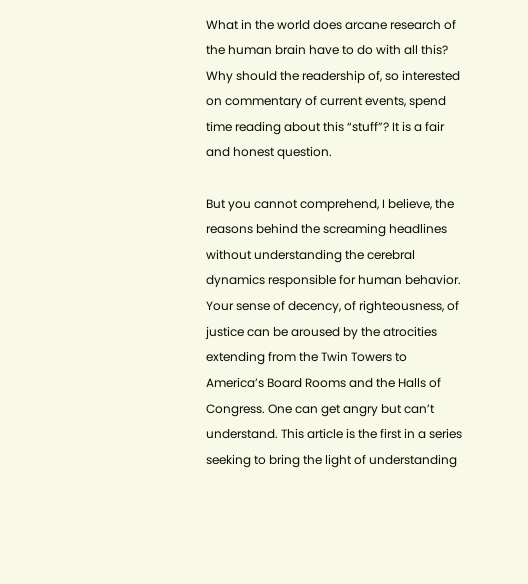What in the world does arcane research of the human brain have to do with all this? Why should the readership of, so interested on commentary of current events, spend time reading about this “stuff”? It is a fair and honest question.

But you cannot comprehend, I believe, the reasons behind the screaming headlines without understanding the cerebral dynamics responsible for human behavior. Your sense of decency, of righteousness, of justice can be aroused by the atrocities extending from the Twin Towers to America’s Board Rooms and the Halls of Congress. One can get angry but can’t understand. This article is the first in a series seeking to bring the light of understanding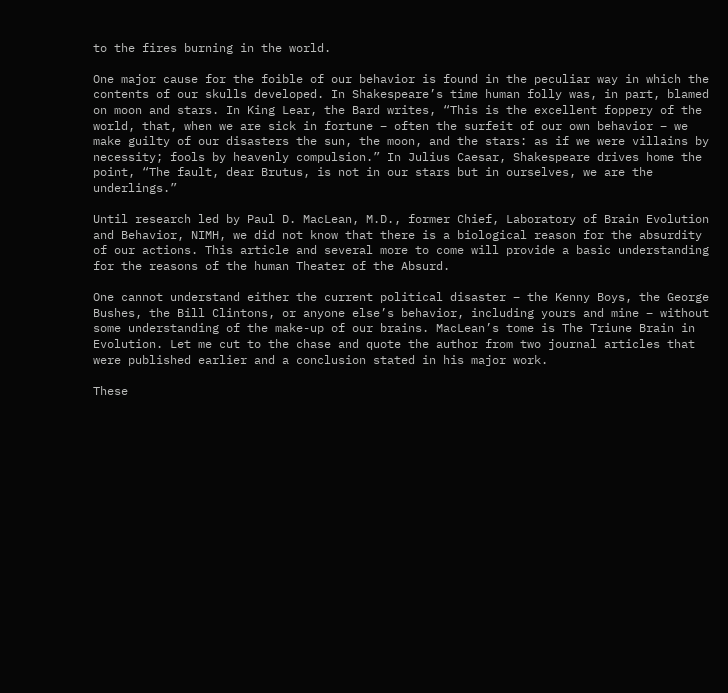to the fires burning in the world.

One major cause for the foible of our behavior is found in the peculiar way in which the contents of our skulls developed. In Shakespeare’s time human folly was, in part, blamed on moon and stars. In King Lear, the Bard writes, “This is the excellent foppery of the world, that, when we are sick in fortune – often the surfeit of our own behavior – we make guilty of our disasters the sun, the moon, and the stars: as if we were villains by necessity; fools by heavenly compulsion.” In Julius Caesar, Shakespeare drives home the point, “The fault, dear Brutus, is not in our stars but in ourselves, we are the underlings.”

Until research led by Paul D. MacLean, M.D., former Chief, Laboratory of Brain Evolution and Behavior, NIMH, we did not know that there is a biological reason for the absurdity of our actions. This article and several more to come will provide a basic understanding for the reasons of the human Theater of the Absurd.

One cannot understand either the current political disaster – the Kenny Boys, the George Bushes, the Bill Clintons, or anyone else’s behavior, including yours and mine – without some understanding of the make-up of our brains. MacLean’s tome is The Triune Brain in Evolution. Let me cut to the chase and quote the author from two journal articles that were published earlier and a conclusion stated in his major work.

These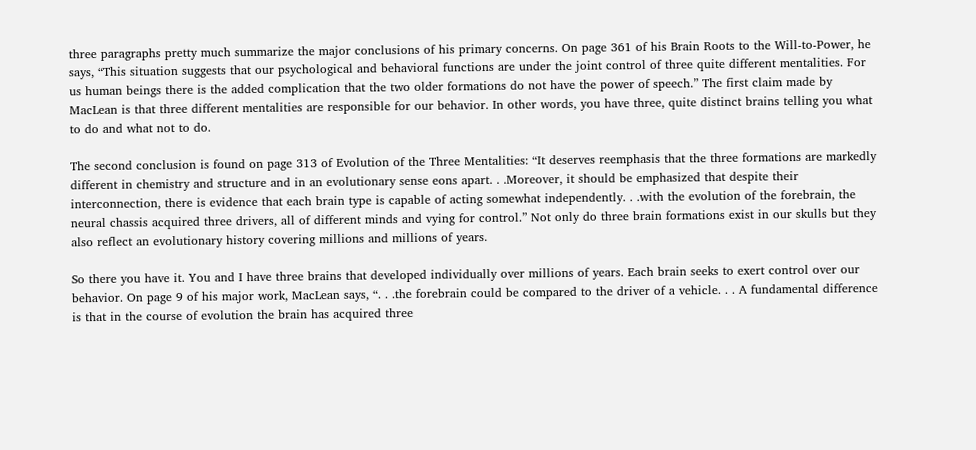three paragraphs pretty much summarize the major conclusions of his primary concerns. On page 361 of his Brain Roots to the Will-to-Power, he says, “This situation suggests that our psychological and behavioral functions are under the joint control of three quite different mentalities. For us human beings there is the added complication that the two older formations do not have the power of speech.” The first claim made by MacLean is that three different mentalities are responsible for our behavior. In other words, you have three, quite distinct brains telling you what to do and what not to do.

The second conclusion is found on page 313 of Evolution of the Three Mentalities: “It deserves reemphasis that the three formations are markedly different in chemistry and structure and in an evolutionary sense eons apart. . .Moreover, it should be emphasized that despite their interconnection, there is evidence that each brain type is capable of acting somewhat independently. . .with the evolution of the forebrain, the neural chassis acquired three drivers, all of different minds and vying for control.” Not only do three brain formations exist in our skulls but they also reflect an evolutionary history covering millions and millions of years.

So there you have it. You and I have three brains that developed individually over millions of years. Each brain seeks to exert control over our behavior. On page 9 of his major work, MacLean says, “. . .the forebrain could be compared to the driver of a vehicle. . . A fundamental difference is that in the course of evolution the brain has acquired three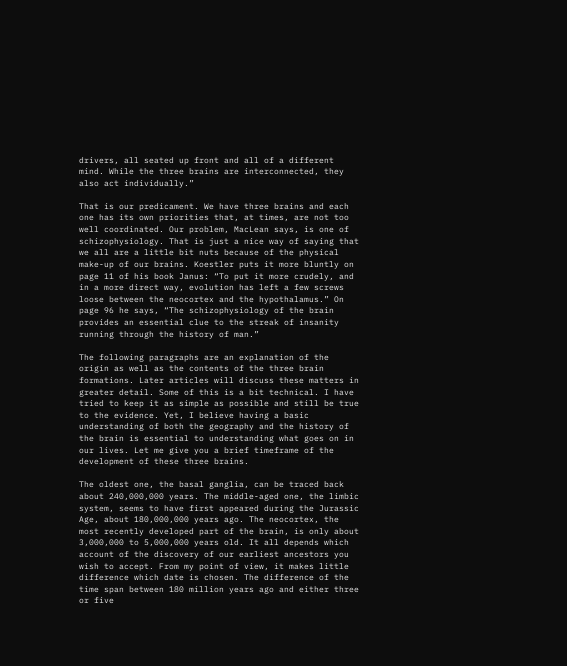drivers, all seated up front and all of a different mind. While the three brains are interconnected, they also act individually.”

That is our predicament. We have three brains and each one has its own priorities that, at times, are not too well coordinated. Our problem, MacLean says, is one of schizophysiology. That is just a nice way of saying that we all are a little bit nuts because of the physical make-up of our brains. Koestler puts it more bluntly on page 11 of his book Janus: “To put it more crudely, and in a more direct way, evolution has left a few screws loose between the neocortex and the hypothalamus.” On page 96 he says, “The schizophysiology of the brain provides an essential clue to the streak of insanity running through the history of man.”

The following paragraphs are an explanation of the origin as well as the contents of the three brain formations. Later articles will discuss these matters in greater detail. Some of this is a bit technical. I have tried to keep it as simple as possible and still be true to the evidence. Yet, I believe having a basic understanding of both the geography and the history of the brain is essential to understanding what goes on in our lives. Let me give you a brief timeframe of the development of these three brains.

The oldest one, the basal ganglia, can be traced back about 240,000,000 years. The middle-aged one, the limbic system, seems to have first appeared during the Jurassic Age, about 180,000,000 years ago. The neocortex, the most recently developed part of the brain, is only about 3,000,000 to 5,000,000 years old. It all depends which account of the discovery of our earliest ancestors you wish to accept. From my point of view, it makes little difference which date is chosen. The difference of the time span between 180 million years ago and either three or five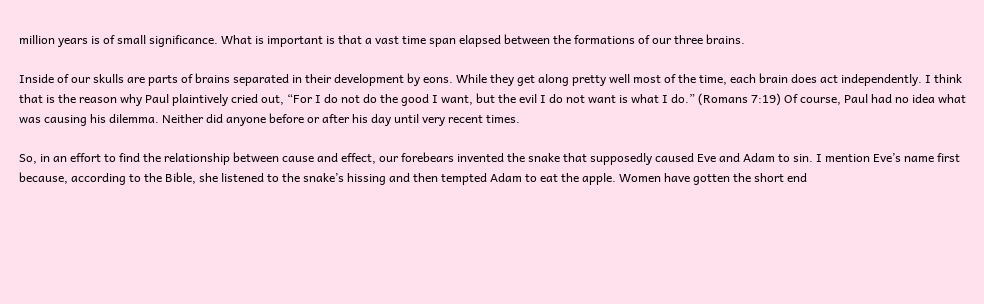million years is of small significance. What is important is that a vast time span elapsed between the formations of our three brains.

Inside of our skulls are parts of brains separated in their development by eons. While they get along pretty well most of the time, each brain does act independently. I think that is the reason why Paul plaintively cried out, “For I do not do the good I want, but the evil I do not want is what I do.” (Romans 7:19) Of course, Paul had no idea what was causing his dilemma. Neither did anyone before or after his day until very recent times.

So, in an effort to find the relationship between cause and effect, our forebears invented the snake that supposedly caused Eve and Adam to sin. I mention Eve’s name first because, according to the Bible, she listened to the snake’s hissing and then tempted Adam to eat the apple. Women have gotten the short end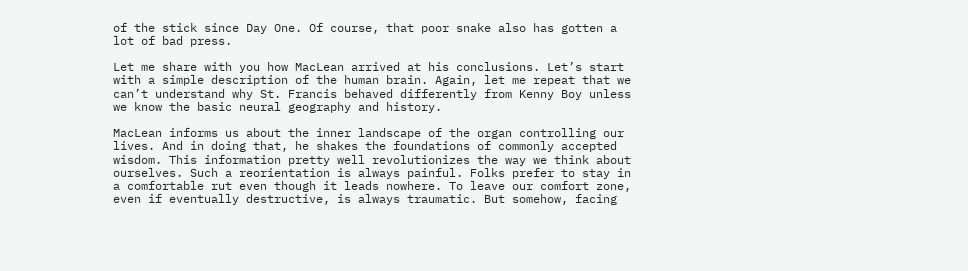of the stick since Day One. Of course, that poor snake also has gotten a lot of bad press.

Let me share with you how MacLean arrived at his conclusions. Let’s start with a simple description of the human brain. Again, let me repeat that we can’t understand why St. Francis behaved differently from Kenny Boy unless we know the basic neural geography and history.

MacLean informs us about the inner landscape of the organ controlling our lives. And in doing that, he shakes the foundations of commonly accepted wisdom. This information pretty well revolutionizes the way we think about ourselves. Such a reorientation is always painful. Folks prefer to stay in a comfortable rut even though it leads nowhere. To leave our comfort zone, even if eventually destructive, is always traumatic. But somehow, facing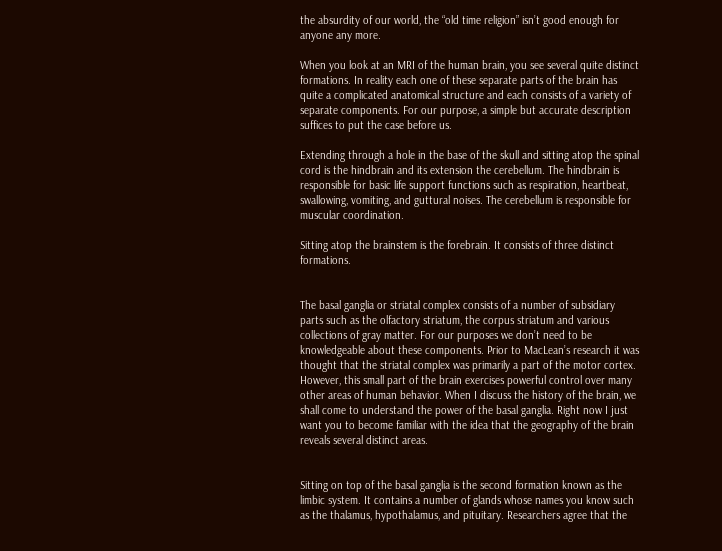the absurdity of our world, the “old time religion” isn’t good enough for anyone any more.

When you look at an MRI of the human brain, you see several quite distinct formations. In reality each one of these separate parts of the brain has quite a complicated anatomical structure and each consists of a variety of separate components. For our purpose, a simple but accurate description suffices to put the case before us.

Extending through a hole in the base of the skull and sitting atop the spinal cord is the hindbrain and its extension the cerebellum. The hindbrain is responsible for basic life support functions such as respiration, heartbeat, swallowing, vomiting, and guttural noises. The cerebellum is responsible for muscular coordination.

Sitting atop the brainstem is the forebrain. It consists of three distinct formations.


The basal ganglia or striatal complex consists of a number of subsidiary parts such as the olfactory striatum, the corpus striatum and various collections of gray matter. For our purposes we don’t need to be knowledgeable about these components. Prior to MacLean’s research it was thought that the striatal complex was primarily a part of the motor cortex. However, this small part of the brain exercises powerful control over many other areas of human behavior. When I discuss the history of the brain, we shall come to understand the power of the basal ganglia. Right now I just want you to become familiar with the idea that the geography of the brain reveals several distinct areas.


Sitting on top of the basal ganglia is the second formation known as the limbic system. It contains a number of glands whose names you know such as the thalamus, hypothalamus, and pituitary. Researchers agree that the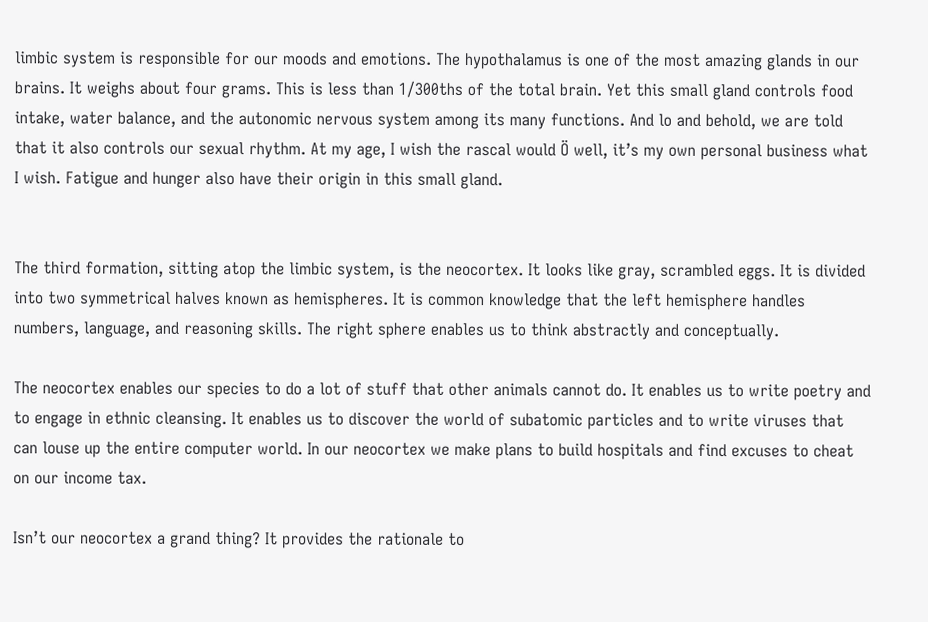limbic system is responsible for our moods and emotions. The hypothalamus is one of the most amazing glands in our brains. It weighs about four grams. This is less than 1/300ths of the total brain. Yet this small gland controls food intake, water balance, and the autonomic nervous system among its many functions. And lo and behold, we are told that it also controls our sexual rhythm. At my age, I wish the rascal would Ö well, it’s my own personal business what I wish. Fatigue and hunger also have their origin in this small gland.


The third formation, sitting atop the limbic system, is the neocortex. It looks like gray, scrambled eggs. It is divided into two symmetrical halves known as hemispheres. It is common knowledge that the left hemisphere handles numbers, language, and reasoning skills. The right sphere enables us to think abstractly and conceptually.

The neocortex enables our species to do a lot of stuff that other animals cannot do. It enables us to write poetry and to engage in ethnic cleansing. It enables us to discover the world of subatomic particles and to write viruses that can louse up the entire computer world. In our neocortex we make plans to build hospitals and find excuses to cheat on our income tax.

Isn’t our neocortex a grand thing? It provides the rationale to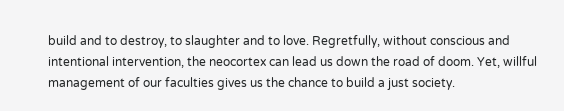build and to destroy, to slaughter and to love. Regretfully, without conscious and intentional intervention, the neocortex can lead us down the road of doom. Yet, willful management of our faculties gives us the chance to build a just society.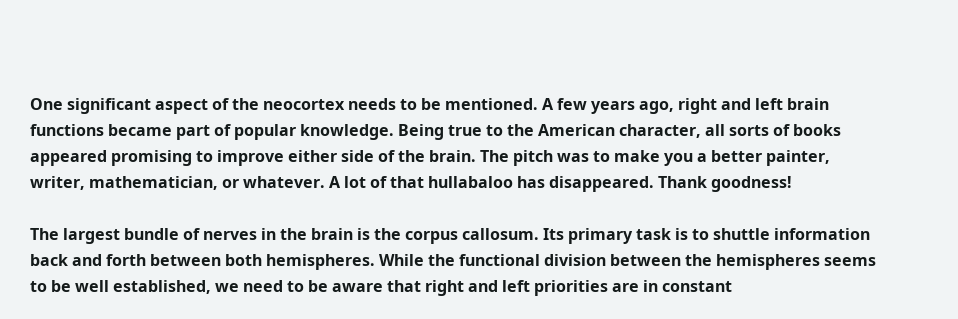One significant aspect of the neocortex needs to be mentioned. A few years ago, right and left brain functions became part of popular knowledge. Being true to the American character, all sorts of books appeared promising to improve either side of the brain. The pitch was to make you a better painter, writer, mathematician, or whatever. A lot of that hullabaloo has disappeared. Thank goodness!

The largest bundle of nerves in the brain is the corpus callosum. Its primary task is to shuttle information back and forth between both hemispheres. While the functional division between the hemispheres seems to be well established, we need to be aware that right and left priorities are in constant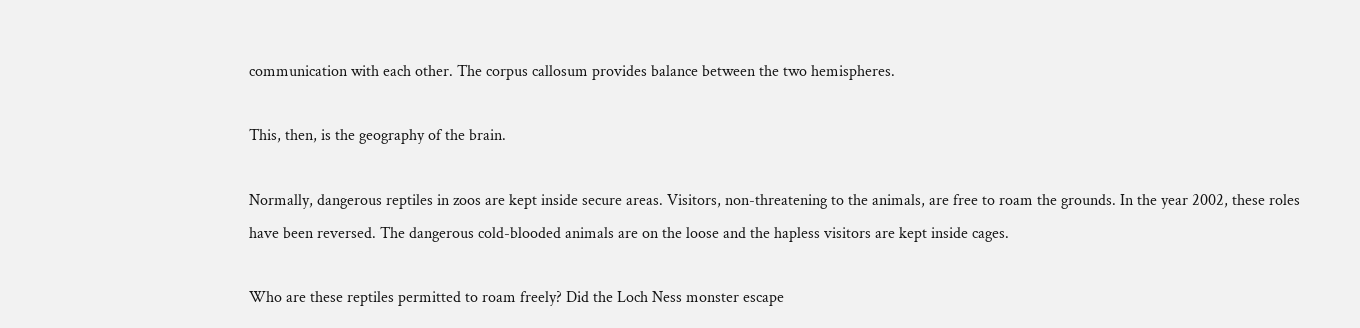communication with each other. The corpus callosum provides balance between the two hemispheres.

This, then, is the geography of the brain.

Normally, dangerous reptiles in zoos are kept inside secure areas. Visitors, non-threatening to the animals, are free to roam the grounds. In the year 2002, these roles have been reversed. The dangerous cold-blooded animals are on the loose and the hapless visitors are kept inside cages.

Who are these reptiles permitted to roam freely? Did the Loch Ness monster escape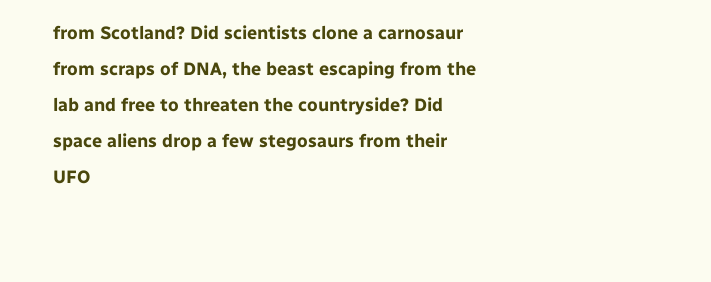from Scotland? Did scientists clone a carnosaur from scraps of DNA, the beast escaping from the lab and free to threaten the countryside? Did space aliens drop a few stegosaurs from their UFO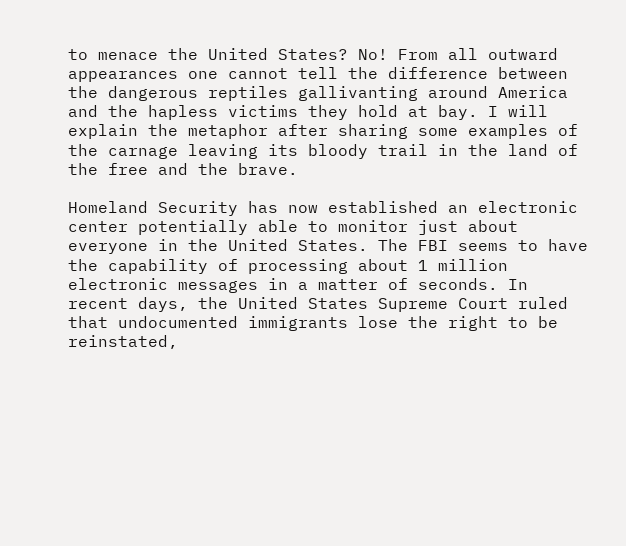to menace the United States? No! From all outward appearances one cannot tell the difference between the dangerous reptiles gallivanting around America and the hapless victims they hold at bay. I will explain the metaphor after sharing some examples of the carnage leaving its bloody trail in the land of the free and the brave.

Homeland Security has now established an electronic center potentially able to monitor just about everyone in the United States. The FBI seems to have the capability of processing about 1 million electronic messages in a matter of seconds. In recent days, the United States Supreme Court ruled that undocumented immigrants lose the right to be reinstated,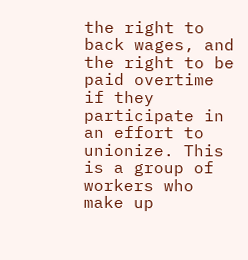the right to back wages, and the right to be paid overtime if they participate in an effort to unionize. This is a group of workers who make up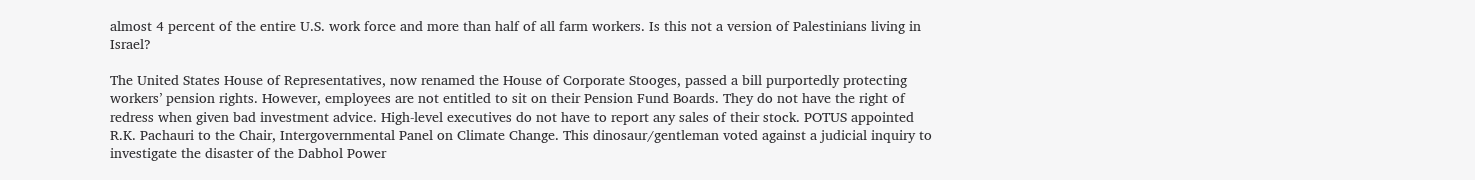almost 4 percent of the entire U.S. work force and more than half of all farm workers. Is this not a version of Palestinians living in Israel?

The United States House of Representatives, now renamed the House of Corporate Stooges, passed a bill purportedly protecting workers’ pension rights. However, employees are not entitled to sit on their Pension Fund Boards. They do not have the right of redress when given bad investment advice. High-level executives do not have to report any sales of their stock. POTUS appointed R.K. Pachauri to the Chair, Intergovernmental Panel on Climate Change. This dinosaur/gentleman voted against a judicial inquiry to investigate the disaster of the Dabhol Power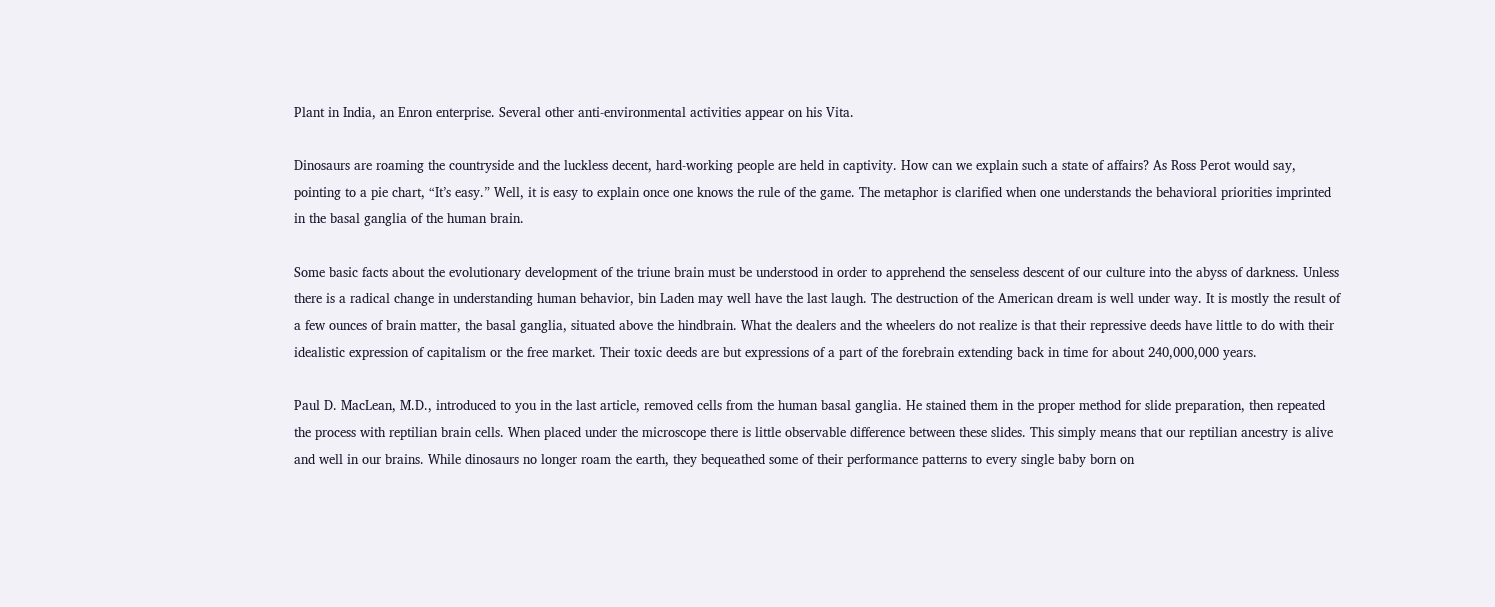Plant in India, an Enron enterprise. Several other anti-environmental activities appear on his Vita.

Dinosaurs are roaming the countryside and the luckless decent, hard-working people are held in captivity. How can we explain such a state of affairs? As Ross Perot would say, pointing to a pie chart, “It’s easy.” Well, it is easy to explain once one knows the rule of the game. The metaphor is clarified when one understands the behavioral priorities imprinted in the basal ganglia of the human brain.

Some basic facts about the evolutionary development of the triune brain must be understood in order to apprehend the senseless descent of our culture into the abyss of darkness. Unless there is a radical change in understanding human behavior, bin Laden may well have the last laugh. The destruction of the American dream is well under way. It is mostly the result of a few ounces of brain matter, the basal ganglia, situated above the hindbrain. What the dealers and the wheelers do not realize is that their repressive deeds have little to do with their idealistic expression of capitalism or the free market. Their toxic deeds are but expressions of a part of the forebrain extending back in time for about 240,000,000 years.

Paul D. MacLean, M.D., introduced to you in the last article, removed cells from the human basal ganglia. He stained them in the proper method for slide preparation, then repeated the process with reptilian brain cells. When placed under the microscope there is little observable difference between these slides. This simply means that our reptilian ancestry is alive and well in our brains. While dinosaurs no longer roam the earth, they bequeathed some of their performance patterns to every single baby born on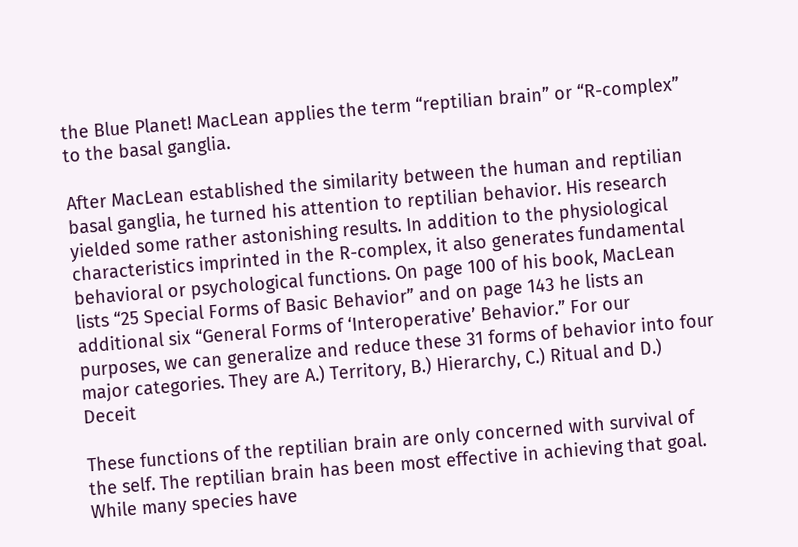the Blue Planet! MacLean applies the term “reptilian brain” or “R-complex” to the basal ganglia.

After MacLean established the similarity between the human and reptilian basal ganglia, he turned his attention to reptilian behavior. His research yielded some rather astonishing results. In addition to the physiological characteristics imprinted in the R-complex, it also generates fundamental behavioral or psychological functions. On page 100 of his book, MacLean lists “25 Special Forms of Basic Behavior” and on page 143 he lists an additional six “General Forms of ‘Interoperative’ Behavior.” For our purposes, we can generalize and reduce these 31 forms of behavior into four major categories. They are A.) Territory, B.) Hierarchy, C.) Ritual and D.) Deceit

These functions of the reptilian brain are only concerned with survival of the self. The reptilian brain has been most effective in achieving that goal. While many species have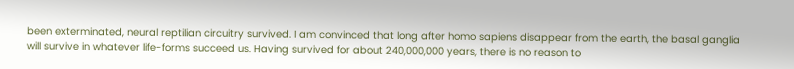been exterminated, neural reptilian circuitry survived. I am convinced that long after homo sapiens disappear from the earth, the basal ganglia will survive in whatever life-forms succeed us. Having survived for about 240,000,000 years, there is no reason to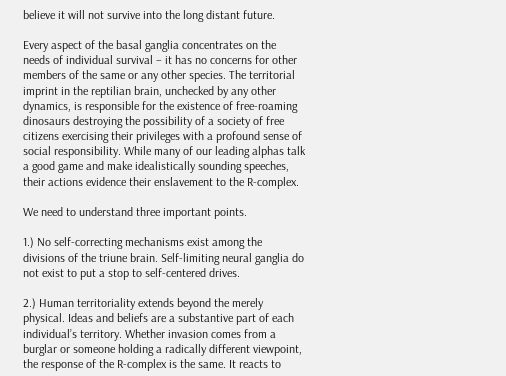believe it will not survive into the long distant future.

Every aspect of the basal ganglia concentrates on the needs of individual survival – it has no concerns for other members of the same or any other species. The territorial imprint in the reptilian brain, unchecked by any other dynamics, is responsible for the existence of free-roaming dinosaurs destroying the possibility of a society of free citizens exercising their privileges with a profound sense of social responsibility. While many of our leading alphas talk a good game and make idealistically sounding speeches, their actions evidence their enslavement to the R-complex.

We need to understand three important points.

1.) No self-correcting mechanisms exist among the divisions of the triune brain. Self-limiting neural ganglia do not exist to put a stop to self-centered drives.

2.) Human territoriality extends beyond the merely physical. Ideas and beliefs are a substantive part of each individual’s territory. Whether invasion comes from a burglar or someone holding a radically different viewpoint, the response of the R-complex is the same. It reacts to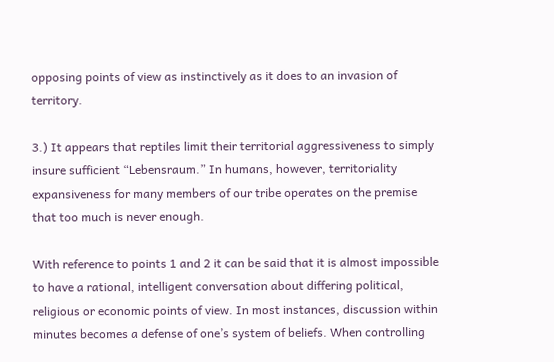opposing points of view as instinctively as it does to an invasion of territory.

3.) It appears that reptiles limit their territorial aggressiveness to simply insure sufficient “Lebensraum.” In humans, however, territoriality expansiveness for many members of our tribe operates on the premise that too much is never enough.

With reference to points 1 and 2 it can be said that it is almost impossible to have a rational, intelligent conversation about differing political, religious or economic points of view. In most instances, discussion within minutes becomes a defense of one’s system of beliefs. When controlling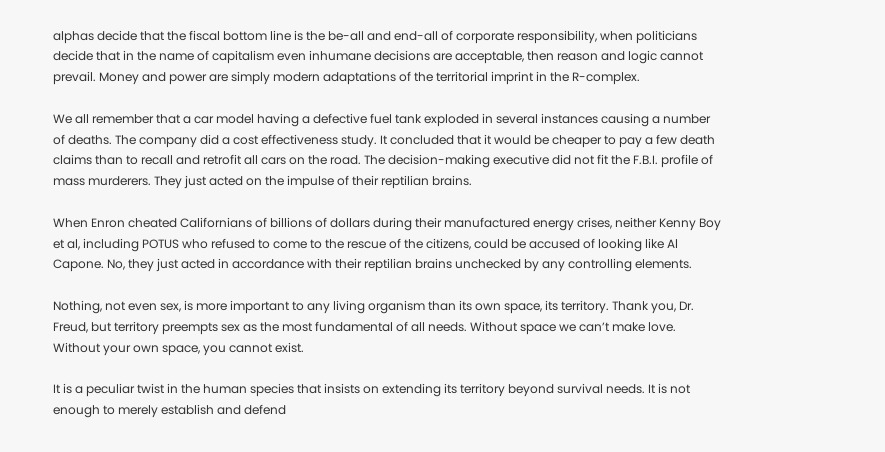alphas decide that the fiscal bottom line is the be-all and end-all of corporate responsibility, when politicians decide that in the name of capitalism even inhumane decisions are acceptable, then reason and logic cannot prevail. Money and power are simply modern adaptations of the territorial imprint in the R-complex.

We all remember that a car model having a defective fuel tank exploded in several instances causing a number of deaths. The company did a cost effectiveness study. It concluded that it would be cheaper to pay a few death claims than to recall and retrofit all cars on the road. The decision-making executive did not fit the F.B.I. profile of mass murderers. They just acted on the impulse of their reptilian brains.

When Enron cheated Californians of billions of dollars during their manufactured energy crises, neither Kenny Boy et al, including POTUS who refused to come to the rescue of the citizens, could be accused of looking like Al Capone. No, they just acted in accordance with their reptilian brains unchecked by any controlling elements.

Nothing, not even sex, is more important to any living organism than its own space, its territory. Thank you, Dr. Freud, but territory preempts sex as the most fundamental of all needs. Without space we can’t make love. Without your own space, you cannot exist.

It is a peculiar twist in the human species that insists on extending its territory beyond survival needs. It is not enough to merely establish and defend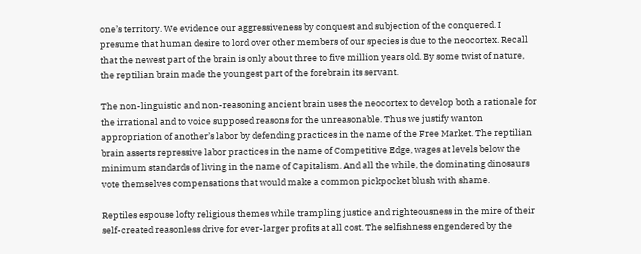one’s territory. We evidence our aggressiveness by conquest and subjection of the conquered. I presume that human desire to lord over other members of our species is due to the neocortex. Recall that the newest part of the brain is only about three to five million years old. By some twist of nature, the reptilian brain made the youngest part of the forebrain its servant.

The non-linguistic and non-reasoning ancient brain uses the neocortex to develop both a rationale for the irrational and to voice supposed reasons for the unreasonable. Thus we justify wanton appropriation of another’s labor by defending practices in the name of the Free Market. The reptilian brain asserts repressive labor practices in the name of Competitive Edge, wages at levels below the minimum standards of living in the name of Capitalism. And all the while, the dominating dinosaurs vote themselves compensations that would make a common pickpocket blush with shame.

Reptiles espouse lofty religious themes while trampling justice and righteousness in the mire of their self-created reasonless drive for ever-larger profits at all cost. The selfishness engendered by the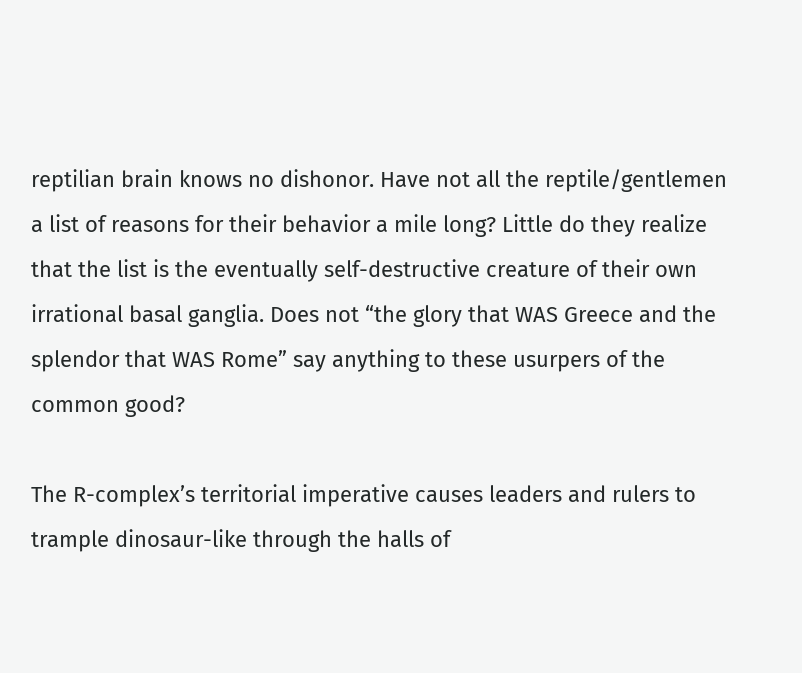reptilian brain knows no dishonor. Have not all the reptile/gentlemen a list of reasons for their behavior a mile long? Little do they realize that the list is the eventually self-destructive creature of their own irrational basal ganglia. Does not “the glory that WAS Greece and the splendor that WAS Rome” say anything to these usurpers of the common good?

The R-complex’s territorial imperative causes leaders and rulers to trample dinosaur-like through the halls of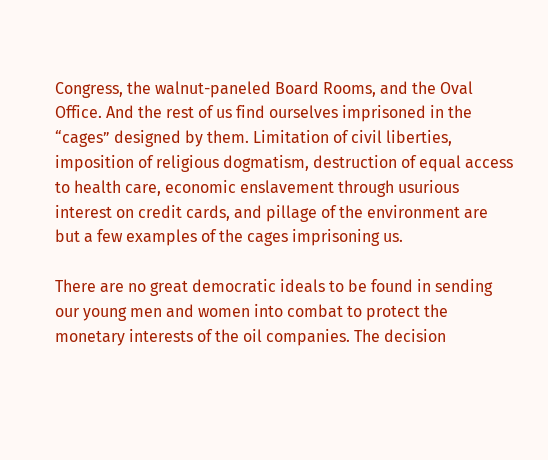Congress, the walnut-paneled Board Rooms, and the Oval Office. And the rest of us find ourselves imprisoned in the “cages” designed by them. Limitation of civil liberties, imposition of religious dogmatism, destruction of equal access to health care, economic enslavement through usurious interest on credit cards, and pillage of the environment are but a few examples of the cages imprisoning us.

There are no great democratic ideals to be found in sending our young men and women into combat to protect the monetary interests of the oil companies. The decision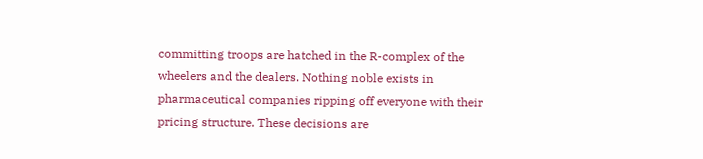committing troops are hatched in the R-complex of the wheelers and the dealers. Nothing noble exists in pharmaceutical companies ripping off everyone with their pricing structure. These decisions are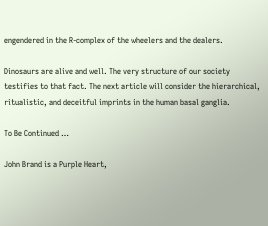engendered in the R-complex of the wheelers and the dealers.

Dinosaurs are alive and well. The very structure of our society testifies to that fact. The next article will consider the hierarchical, ritualistic, and deceitful imprints in the human basal ganglia.

To Be Continued …

John Brand is a Purple Heart,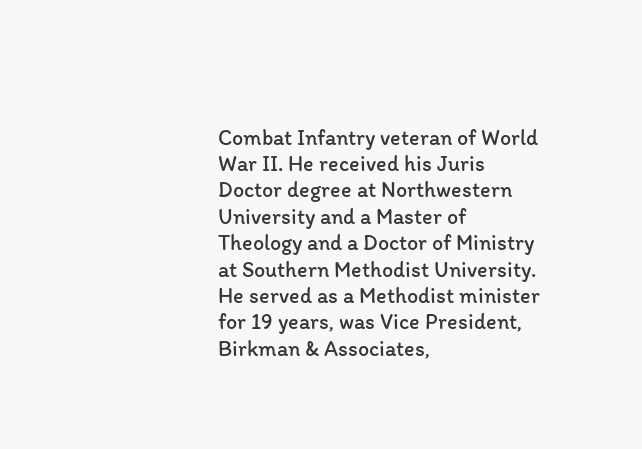Combat Infantry veteran of World War II. He received his Juris Doctor degree at Northwestern University and a Master of Theology and a Doctor of Ministry at Southern Methodist University. He served as a Methodist minister for 19 years, was Vice President, Birkman & Associates,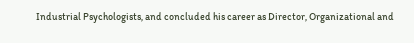Industrial Psychologists, and concluded his career as Director, Organizational and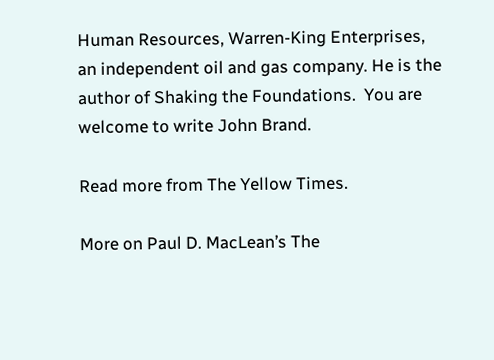Human Resources, Warren-King Enterprises, an independent oil and gas company. He is the author of Shaking the Foundations.  You are welcome to write John Brand.

Read more from The Yellow Times.

More on Paul D. MacLean’s The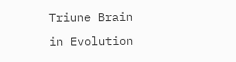Triune Brain in Evolution